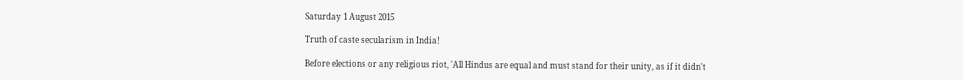Saturday 1 August 2015

Truth of caste secularism in India!

Before elections or any religious riot, 'All Hindus are equal and must stand for their unity, as if it didn't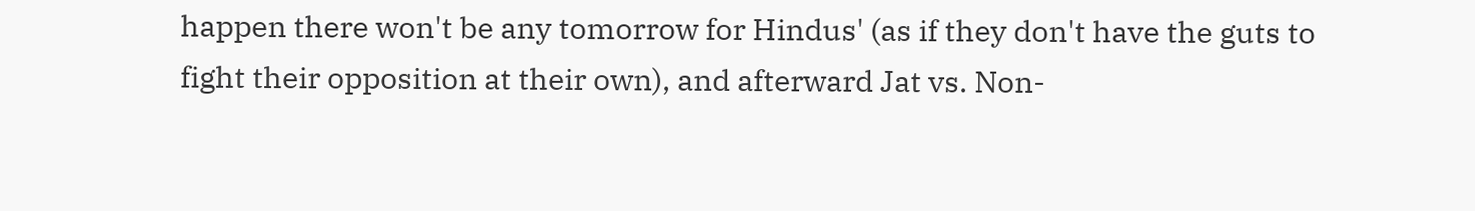happen there won't be any tomorrow for Hindus' (as if they don't have the guts to fight their opposition at their own), and afterward Jat vs. Non-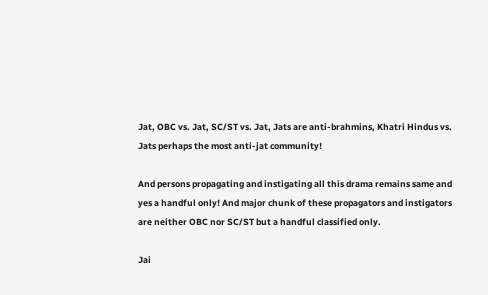Jat, OBC vs. Jat, SC/ST vs. Jat, Jats are anti-brahmins, Khatri Hindus vs. Jats perhaps the most anti-jat community!

And persons propagating and instigating all this drama remains same and yes a handful only! And major chunk of these propagators and instigators are neither OBC nor SC/ST but a handful classified only.

Jai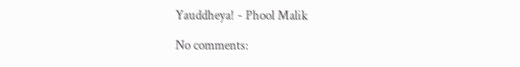Yauddheya! - Phool Malik

No comments: